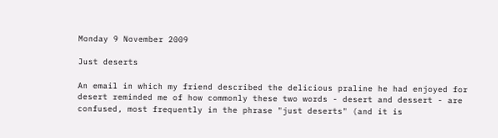Monday 9 November 2009

Just deserts

An email in which my friend described the delicious praline he had enjoyed for desert reminded me of how commonly these two words - desert and dessert - are confused, most frequently in the phrase "just deserts" (and it is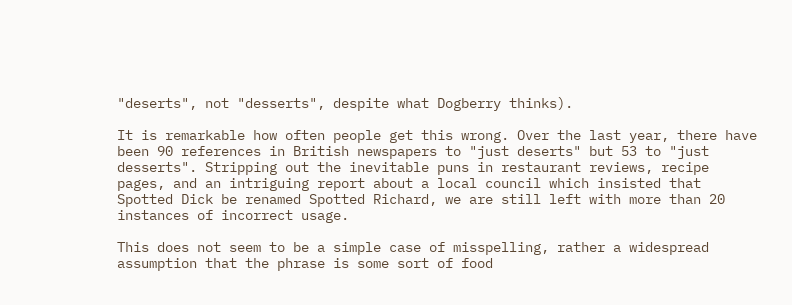"deserts", not "desserts", despite what Dogberry thinks).

It is remarkable how often people get this wrong. Over the last year, there have been 90 references in British newspapers to "just deserts" but 53 to "just desserts". Stripping out the inevitable puns in restaurant reviews, recipe pages, and an intriguing report about a local council which insisted that Spotted Dick be renamed Spotted Richard, we are still left with more than 20 instances of incorrect usage.

This does not seem to be a simple case of misspelling, rather a widespread assumption that the phrase is some sort of food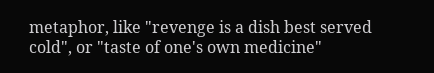metaphor, like "revenge is a dish best served cold", or "taste of one's own medicine"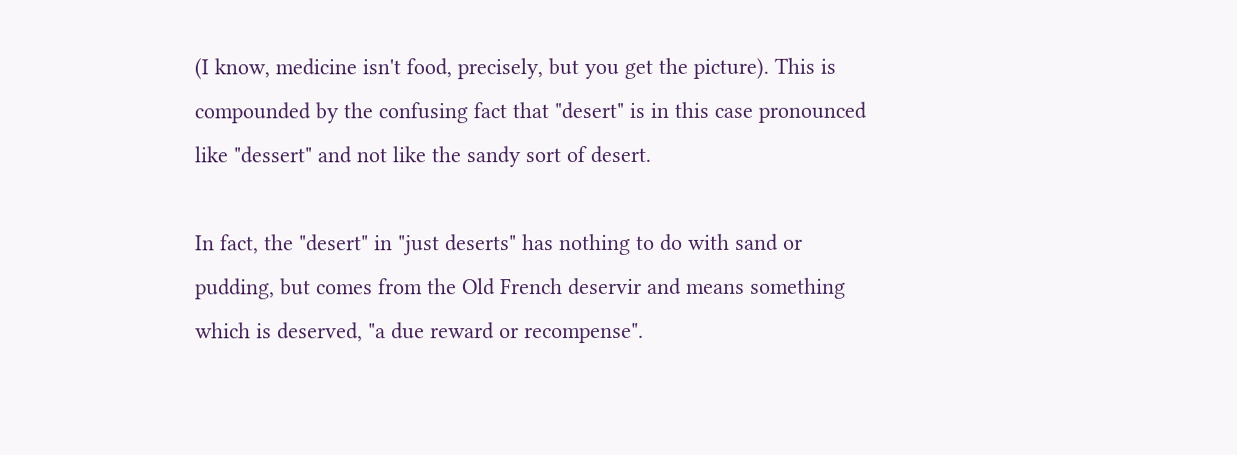(I know, medicine isn't food, precisely, but you get the picture). This is compounded by the confusing fact that "desert" is in this case pronounced like "dessert" and not like the sandy sort of desert.

In fact, the "desert" in "just deserts" has nothing to do with sand or pudding, but comes from the Old French deservir and means something which is deserved, "a due reward or recompense".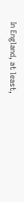In England, at least,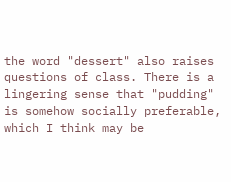the word "dessert" also raises questions of class. There is a lingering sense that "pudding" is somehow socially preferable, which I think may be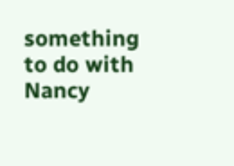something to do with Nancy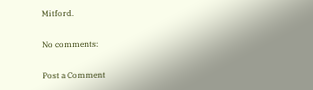Mitford.

No comments:

Post a Comment